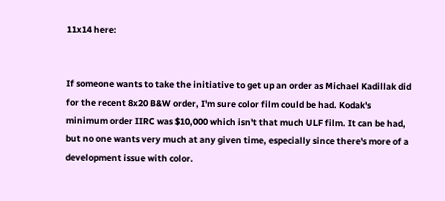11x14 here:


If someone wants to take the initiative to get up an order as Michael Kadillak did for the recent 8x20 B&W order, I'm sure color film could be had. Kodak's minimum order IIRC was $10,000 which isn't that much ULF film. It can be had, but no one wants very much at any given time, especially since there's more of a development issue with color.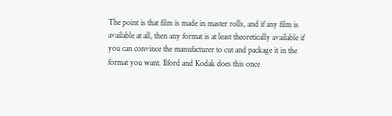The point is that film is made in master rolls, and if any film is available at all, then any format is at least theoretically available if you can convince the manufacturer to cut and package it in the format you want. Ilford and Kodak does this once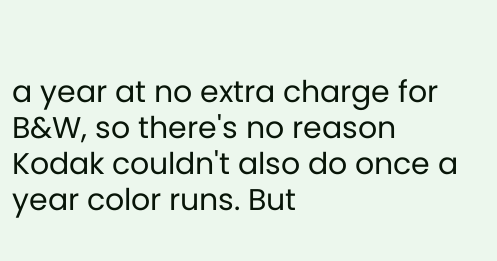a year at no extra charge for B&W, so there's no reason Kodak couldn't also do once a year color runs. But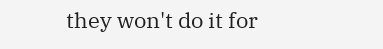they won't do it for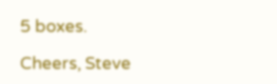5 boxes.

Cheers, Steve